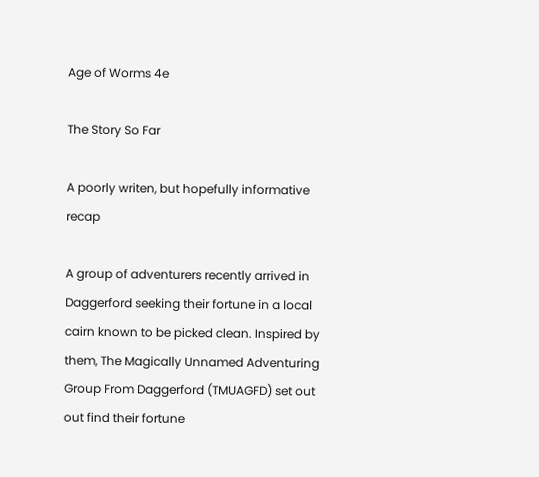Age of Worms 4e

The Story So Far

A poorly writen, but hopefully informative recap

A group of adventurers recently arrived in Daggerford seeking their fortune in a local cairn known to be picked clean. Inspired by them, The Magically Unnamed Adventuring Group From Daggerford (TMUAGFD) set out out find their fortune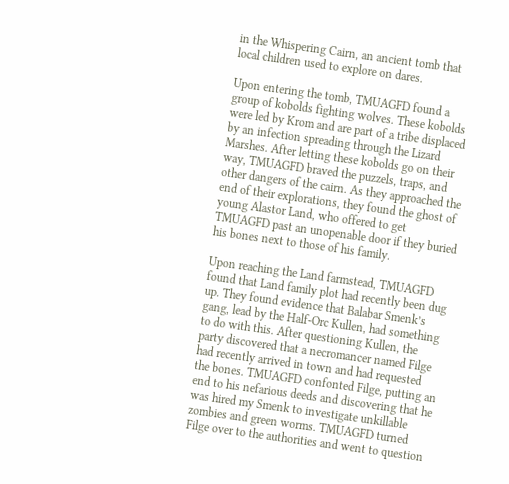in the Whispering Cairn, an ancient tomb that local children used to explore on dares.

Upon entering the tomb, TMUAGFD found a group of kobolds fighting wolves. These kobolds were led by Krom and are part of a tribe displaced by an infection spreading through the Lizard Marshes. After letting these kobolds go on their way, TMUAGFD braved the puzzels, traps, and other dangers of the cairn. As they approached the end of their explorations, they found the ghost of young Alastor Land, who offered to get TMUAGFD past an unopenable door if they buried his bones next to those of his family.

Upon reaching the Land farmstead, TMUAGFD found that Land family plot had recently been dug up. They found evidence that Balabar Smenk’s gang, lead by the Half-Orc Kullen, had something to do with this. After questioning Kullen, the party discovered that a necromancer named Filge had recently arrived in town and had requested the bones. TMUAGFD confonted Filge, putting an end to his nefarious deeds and discovering that he was hired my Smenk to investigate unkillable zombies and green worms. TMUAGFD turned Filge over to the authorities and went to question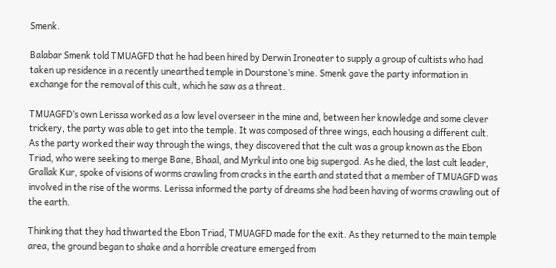Smenk.

Balabar Smenk told TMUAGFD that he had been hired by Derwin Ironeater to supply a group of cultists who had taken up residence in a recently unearthed temple in Dourstone’s mine. Smenk gave the party information in exchange for the removal of this cult, which he saw as a threat.

TMUAGFD’s own Lerissa worked as a low level overseer in the mine and, between her knowledge and some clever trickery, the party was able to get into the temple. It was composed of three wings, each housing a different cult. As the party worked their way through the wings, they discovered that the cult was a group known as the Ebon Triad, who were seeking to merge Bane, Bhaal, and Myrkul into one big supergod. As he died, the last cult leader, Grallak Kur, spoke of visions of worms crawling from cracks in the earth and stated that a member of TMUAGFD was involved in the rise of the worms. Lerissa informed the party of dreams she had been having of worms crawling out of the earth.

Thinking that they had thwarted the Ebon Triad, TMUAGFD made for the exit. As they returned to the main temple area, the ground began to shake and a horrible creature emerged from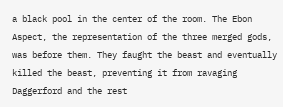a black pool in the center of the room. The Ebon Aspect, the representation of the three merged gods, was before them. They faught the beast and eventually killed the beast, preventing it from ravaging Daggerford and the rest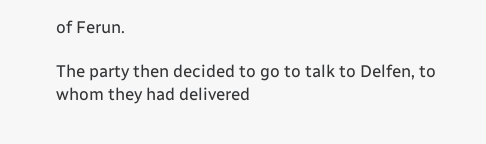of Ferun.

The party then decided to go to talk to Delfen, to whom they had delivered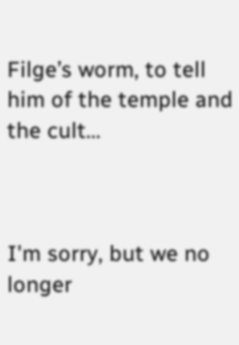Filge’s worm, to tell him of the temple and the cult…



I'm sorry, but we no longer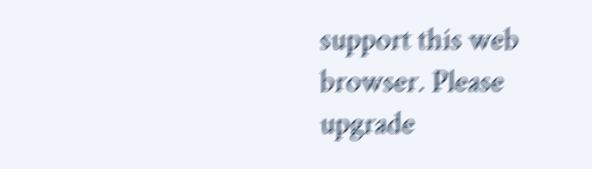support this web browser. Please upgrade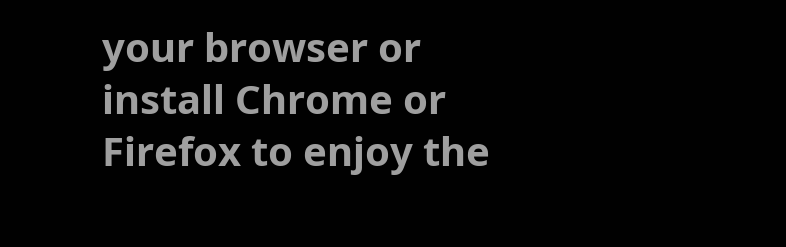your browser or install Chrome or Firefox to enjoy the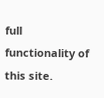full functionality of this site.